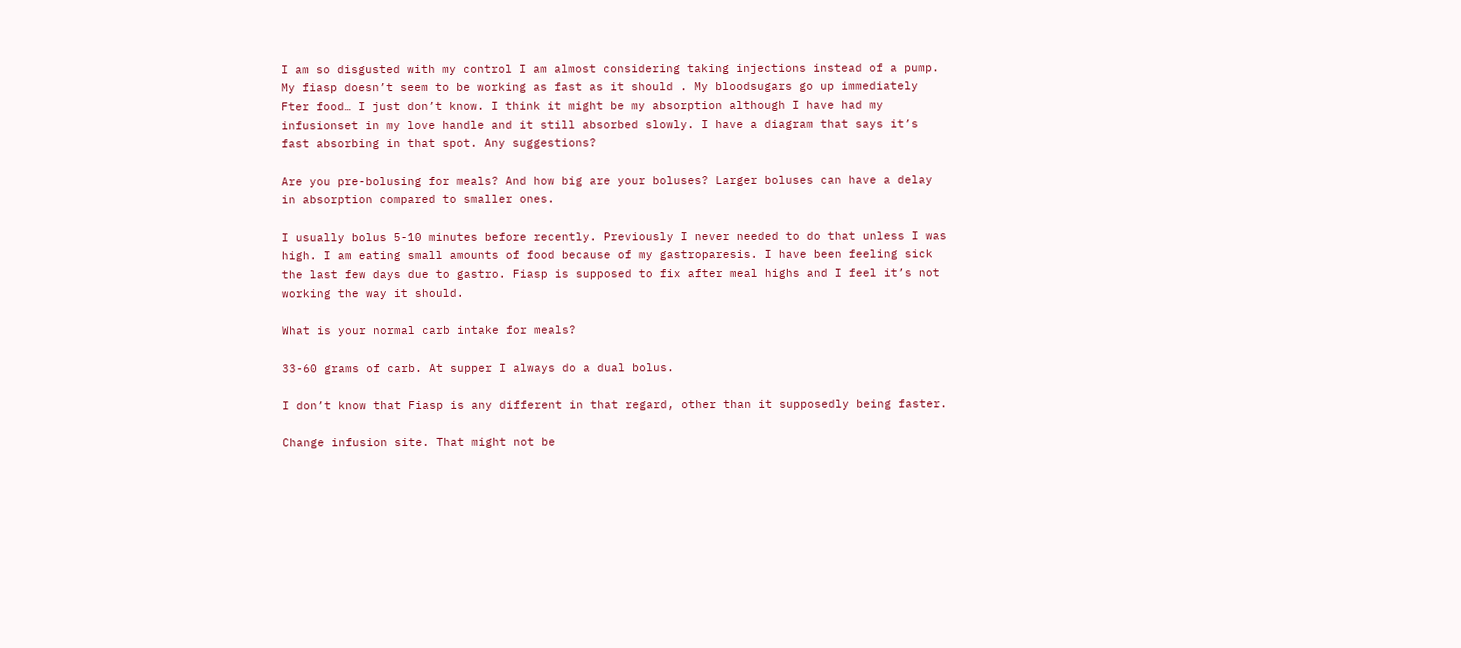I am so disgusted with my control I am almost considering taking injections instead of a pump. My fiasp doesn’t seem to be working as fast as it should . My bloodsugars go up immediately Fter food… I just don’t know. I think it might be my absorption although I have had my infusionset in my love handle and it still absorbed slowly. I have a diagram that says it’s fast absorbing in that spot. Any suggestions?

Are you pre-bolusing for meals? And how big are your boluses? Larger boluses can have a delay in absorption compared to smaller ones.

I usually bolus 5-10 minutes before recently. Previously I never needed to do that unless I was high. I am eating small amounts of food because of my gastroparesis. I have been feeling sick the last few days due to gastro. Fiasp is supposed to fix after meal highs and I feel it’s not working the way it should.

What is your normal carb intake for meals?

33-60 grams of carb. At supper I always do a dual bolus.

I don’t know that Fiasp is any different in that regard, other than it supposedly being faster.

Change infusion site. That might not be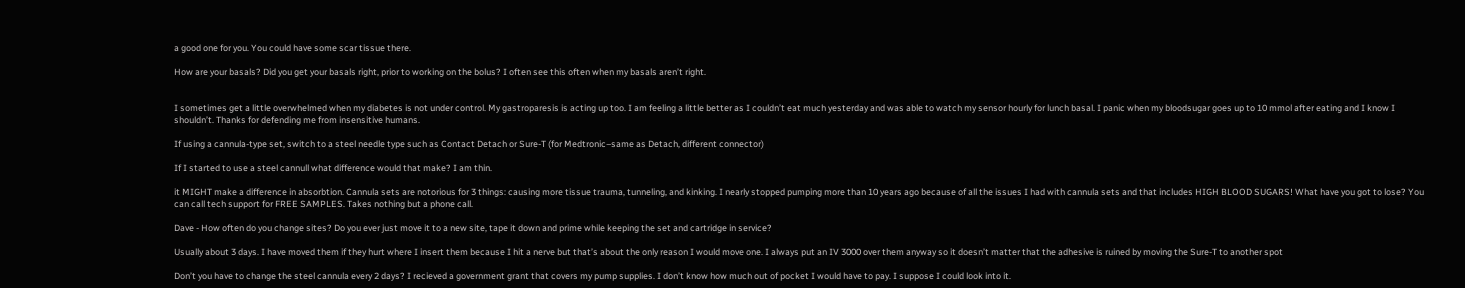a good one for you. You could have some scar tissue there.

How are your basals? Did you get your basals right, prior to working on the bolus? I often see this often when my basals aren’t right.


I sometimes get a little overwhelmed when my diabetes is not under control. My gastroparesis is acting up too. I am feeling a little better as I couldn’t eat much yesterday and was able to watch my sensor hourly for lunch basal. I panic when my bloodsugar goes up to 10 mmol after eating and I know I shouldn’t. Thanks for defending me from insensitive humans.

If using a cannula-type set, switch to a steel needle type such as Contact Detach or Sure-T (for Medtronic–same as Detach, different connector)

If I started to use a steel cannull what difference would that make? I am thin.

it MIGHT make a difference in absorbtion. Cannula sets are notorious for 3 things: causing more tissue trauma, tunneling, and kinking. I nearly stopped pumping more than 10 years ago because of all the issues I had with cannula sets and that includes HIGH BLOOD SUGARS! What have you got to lose? You can call tech support for FREE SAMPLES. Takes nothing but a phone call.

Dave - How often do you change sites? Do you ever just move it to a new site, tape it down and prime while keeping the set and cartridge in service?

Usually about 3 days. I have moved them if they hurt where I insert them because I hit a nerve but that’s about the only reason I would move one. I always put an IV 3000 over them anyway so it doesn’t matter that the adhesive is ruined by moving the Sure-T to another spot

Don’t you have to change the steel cannula every 2 days? I recieved a government grant that covers my pump supplies. I don’t know how much out of pocket I would have to pay. I suppose I could look into it.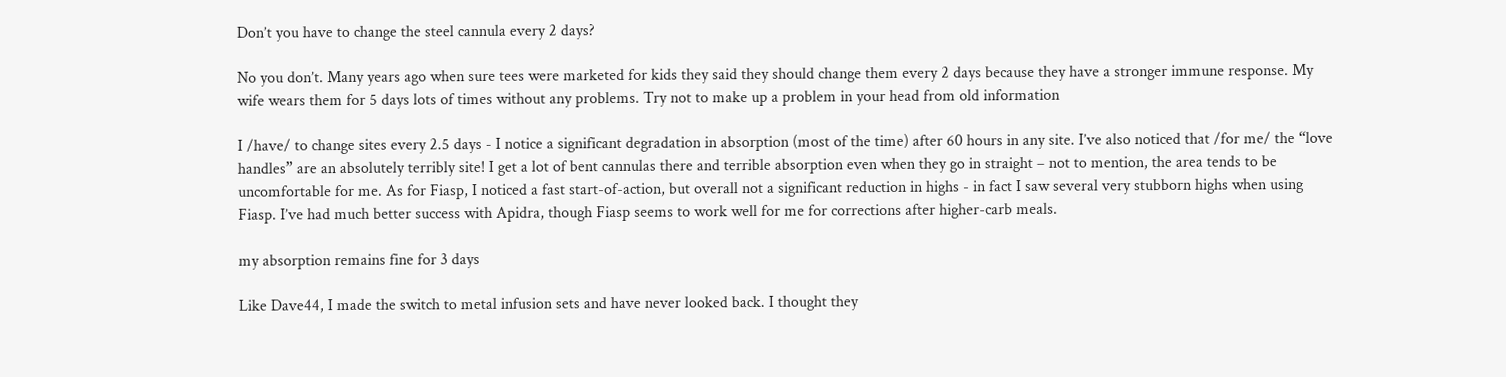Don’t you have to change the steel cannula every 2 days?

No you don’t. Many years ago when sure tees were marketed for kids they said they should change them every 2 days because they have a stronger immune response. My wife wears them for 5 days lots of times without any problems. Try not to make up a problem in your head from old information

I /have/ to change sites every 2.5 days - I notice a significant degradation in absorption (most of the time) after 60 hours in any site. I’ve also noticed that /for me/ the “love handles” are an absolutely terribly site! I get a lot of bent cannulas there and terrible absorption even when they go in straight – not to mention, the area tends to be uncomfortable for me. As for Fiasp, I noticed a fast start-of-action, but overall not a significant reduction in highs - in fact I saw several very stubborn highs when using Fiasp. I’ve had much better success with Apidra, though Fiasp seems to work well for me for corrections after higher-carb meals.

my absorption remains fine for 3 days

Like Dave44, I made the switch to metal infusion sets and have never looked back. I thought they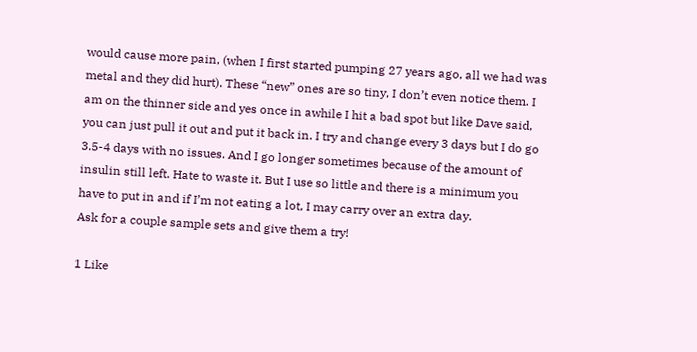would cause more pain, (when I first started pumping 27 years ago, all we had was metal and they did hurt). These “new” ones are so tiny, I don’t even notice them. I am on the thinner side and yes once in awhile I hit a bad spot but like Dave said, you can just pull it out and put it back in. I try and change every 3 days but I do go 3.5-4 days with no issues. And I go longer sometimes because of the amount of insulin still left. Hate to waste it. But I use so little and there is a minimum you have to put in and if I’m not eating a lot, I may carry over an extra day.
Ask for a couple sample sets and give them a try!

1 Like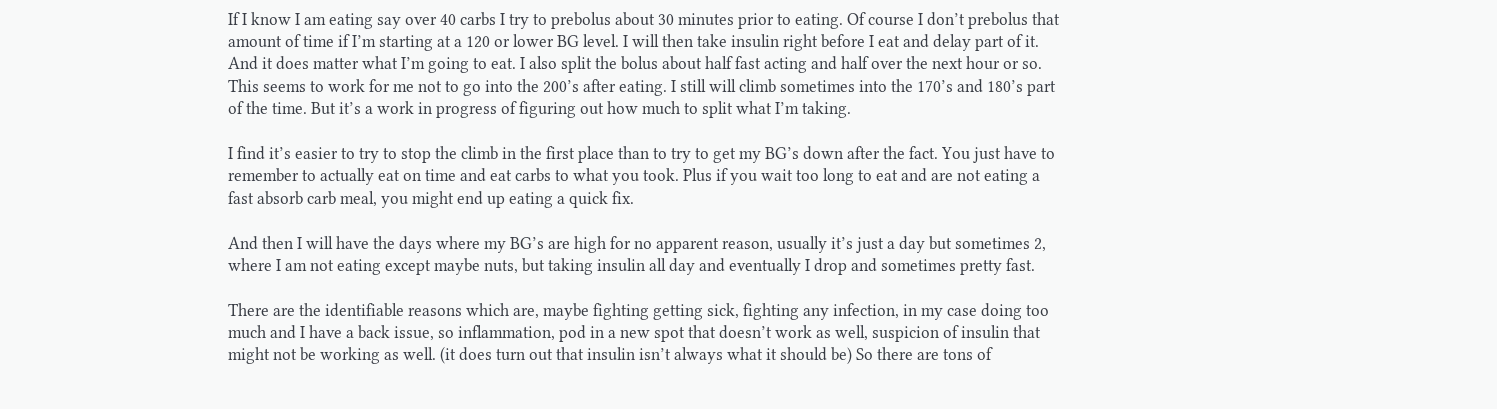If I know I am eating say over 40 carbs I try to prebolus about 30 minutes prior to eating. Of course I don’t prebolus that amount of time if I’m starting at a 120 or lower BG level. I will then take insulin right before I eat and delay part of it. And it does matter what I’m going to eat. I also split the bolus about half fast acting and half over the next hour or so. This seems to work for me not to go into the 200’s after eating. I still will climb sometimes into the 170’s and 180’s part of the time. But it’s a work in progress of figuring out how much to split what I’m taking.

I find it’s easier to try to stop the climb in the first place than to try to get my BG’s down after the fact. You just have to remember to actually eat on time and eat carbs to what you took. Plus if you wait too long to eat and are not eating a fast absorb carb meal, you might end up eating a quick fix.

And then I will have the days where my BG’s are high for no apparent reason, usually it’s just a day but sometimes 2, where I am not eating except maybe nuts, but taking insulin all day and eventually I drop and sometimes pretty fast.

There are the identifiable reasons which are, maybe fighting getting sick, fighting any infection, in my case doing too much and I have a back issue, so inflammation, pod in a new spot that doesn’t work as well, suspicion of insulin that might not be working as well. (it does turn out that insulin isn’t always what it should be) So there are tons of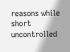reasons while short uncontrolled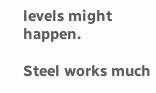levels might happen.

Steel works much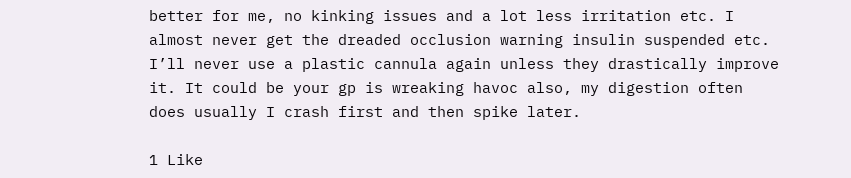better for me, no kinking issues and a lot less irritation etc. I almost never get the dreaded occlusion warning insulin suspended etc. I’ll never use a plastic cannula again unless they drastically improve it. It could be your gp is wreaking havoc also, my digestion often does usually I crash first and then spike later.

1 Like